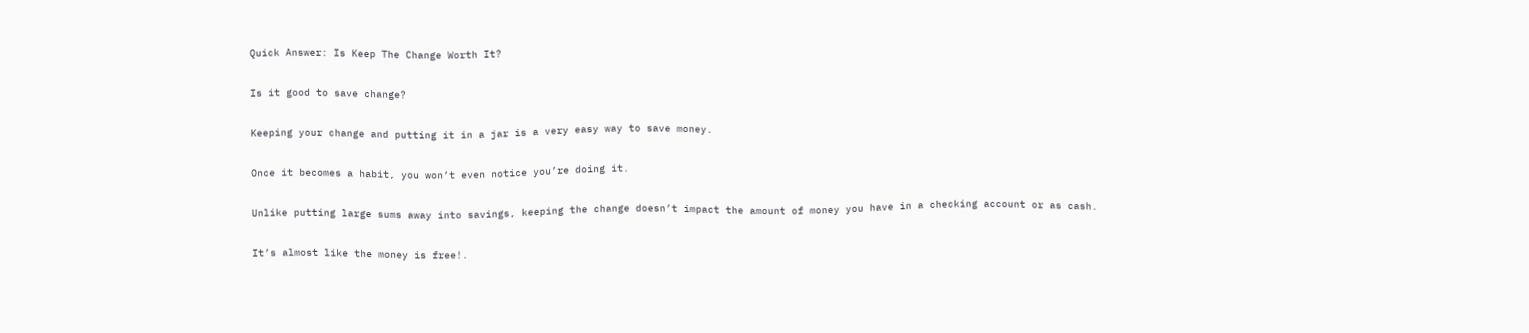Quick Answer: Is Keep The Change Worth It?

Is it good to save change?

Keeping your change and putting it in a jar is a very easy way to save money.

Once it becomes a habit, you won’t even notice you’re doing it.

Unlike putting large sums away into savings, keeping the change doesn’t impact the amount of money you have in a checking account or as cash.

It’s almost like the money is free!.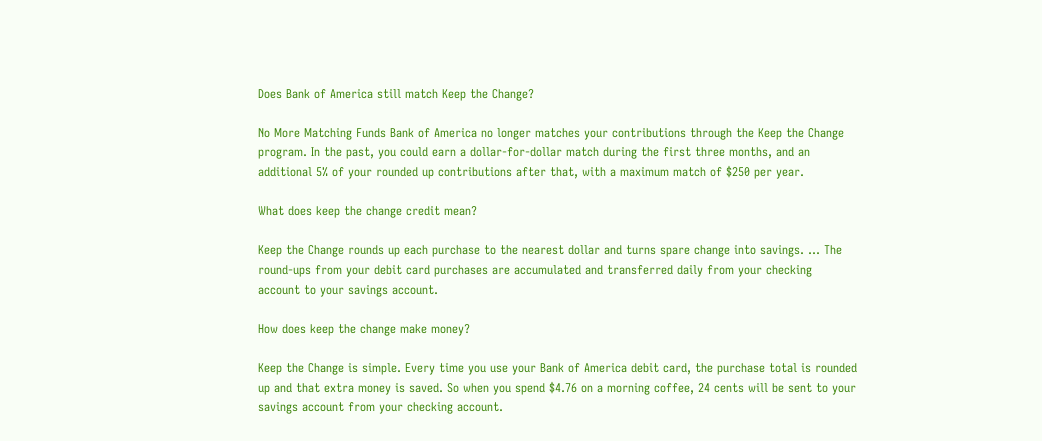Does Bank of America still match Keep the Change?

No More Matching Funds Bank of America no longer matches your contributions through the Keep the Change program. In the past, you could earn a dollar-for-dollar match during the first three months, and an additional 5% of your rounded up contributions after that, with a maximum match of $250 per year.

What does keep the change credit mean?

Keep the Change rounds up each purchase to the nearest dollar and turns spare change into savings. … The round-ups from your debit card purchases are accumulated and transferred daily from your checking account to your savings account.

How does keep the change make money?

Keep the Change is simple. Every time you use your Bank of America debit card, the purchase total is rounded up and that extra money is saved. So when you spend $4.76 on a morning coffee, 24 cents will be sent to your savings account from your checking account.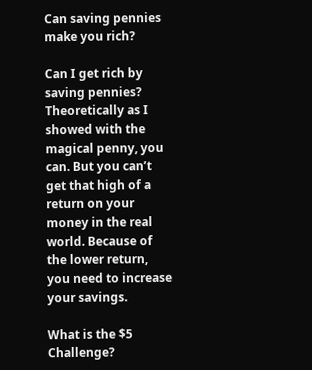Can saving pennies make you rich?

Can I get rich by saving pennies? Theoretically as I showed with the magical penny, you can. But you can’t get that high of a return on your money in the real world. Because of the lower return, you need to increase your savings.

What is the $5 Challenge?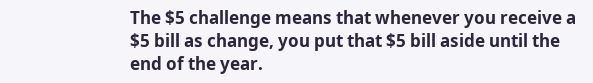The $5 challenge means that whenever you receive a $5 bill as change, you put that $5 bill aside until the end of the year.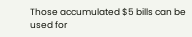Those accumulated $5 bills can be used for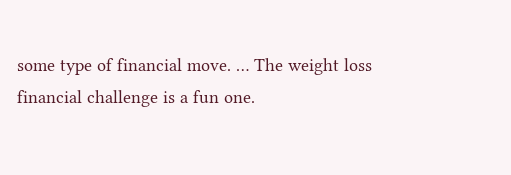some type of financial move. … The weight loss financial challenge is a fun one.